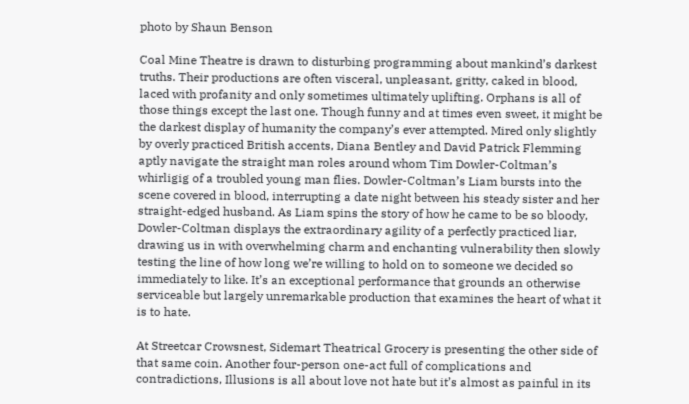photo by Shaun Benson

Coal Mine Theatre is drawn to disturbing programming about mankind’s darkest truths. Their productions are often visceral, unpleasant, gritty, caked in blood, laced with profanity and only sometimes ultimately uplifting. Orphans is all of those things except the last one. Though funny and at times even sweet, it might be the darkest display of humanity the company’s ever attempted. Mired only slightly by overly practiced British accents, Diana Bentley and David Patrick Flemming aptly navigate the straight man roles around whom Tim Dowler-Coltman’s whirligig of a troubled young man flies. Dowler-Coltman’s Liam bursts into the scene covered in blood, interrupting a date night between his steady sister and her straight-edged husband. As Liam spins the story of how he came to be so bloody, Dowler-Coltman displays the extraordinary agility of a perfectly practiced liar, drawing us in with overwhelming charm and enchanting vulnerability then slowly testing the line of how long we’re willing to hold on to someone we decided so immediately to like. It’s an exceptional performance that grounds an otherwise serviceable but largely unremarkable production that examines the heart of what it is to hate.

At Streetcar Crowsnest, Sidemart Theatrical Grocery is presenting the other side of that same coin. Another four-person one-act full of complications and contradictions, Illusions is all about love not hate but it’s almost as painful in its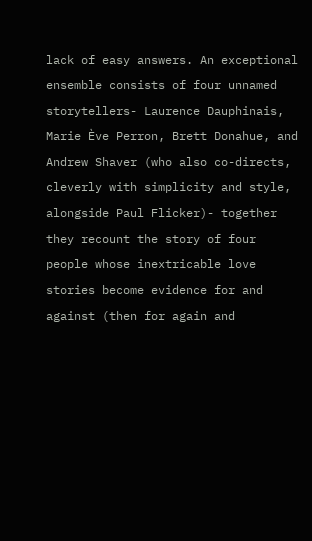lack of easy answers. An exceptional ensemble consists of four unnamed storytellers- Laurence Dauphinais, Marie Ève Perron, Brett Donahue, and Andrew Shaver (who also co-directs, cleverly with simplicity and style, alongside Paul Flicker)- together they recount the story of four people whose inextricable love stories become evidence for and against (then for again and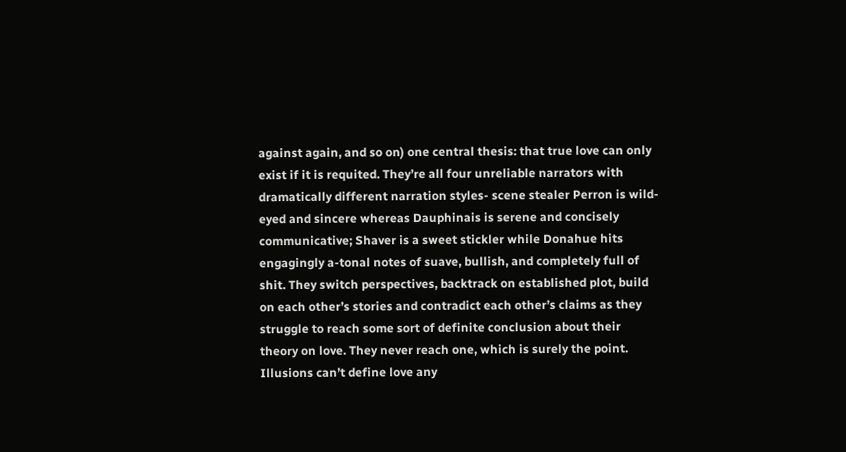against again, and so on) one central thesis: that true love can only exist if it is requited. They’re all four unreliable narrators with dramatically different narration styles- scene stealer Perron is wild-eyed and sincere whereas Dauphinais is serene and concisely communicative; Shaver is a sweet stickler while Donahue hits engagingly a-tonal notes of suave, bullish, and completely full of shit. They switch perspectives, backtrack on established plot, build on each other’s stories and contradict each other’s claims as they struggle to reach some sort of definite conclusion about their theory on love. They never reach one, which is surely the point. Illusions can’t define love any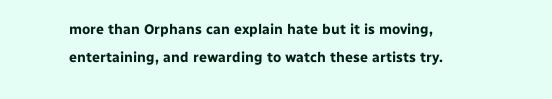more than Orphans can explain hate but it is moving, entertaining, and rewarding to watch these artists try.